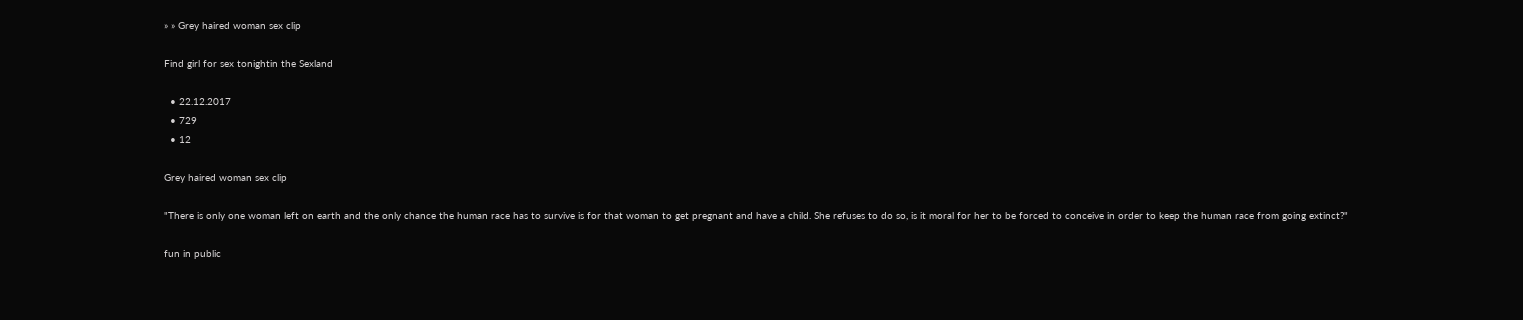» » Grey haired woman sex clip

Find girl for sex tonightin the Sexland

  • 22.12.2017
  • 729
  • 12

Grey haired woman sex clip

"There is only one woman left on earth and the only chance the human race has to survive is for that woman to get pregnant and have a child. She refuses to do so, is it moral for her to be forced to conceive in order to keep the human race from going extinct?"

fun in public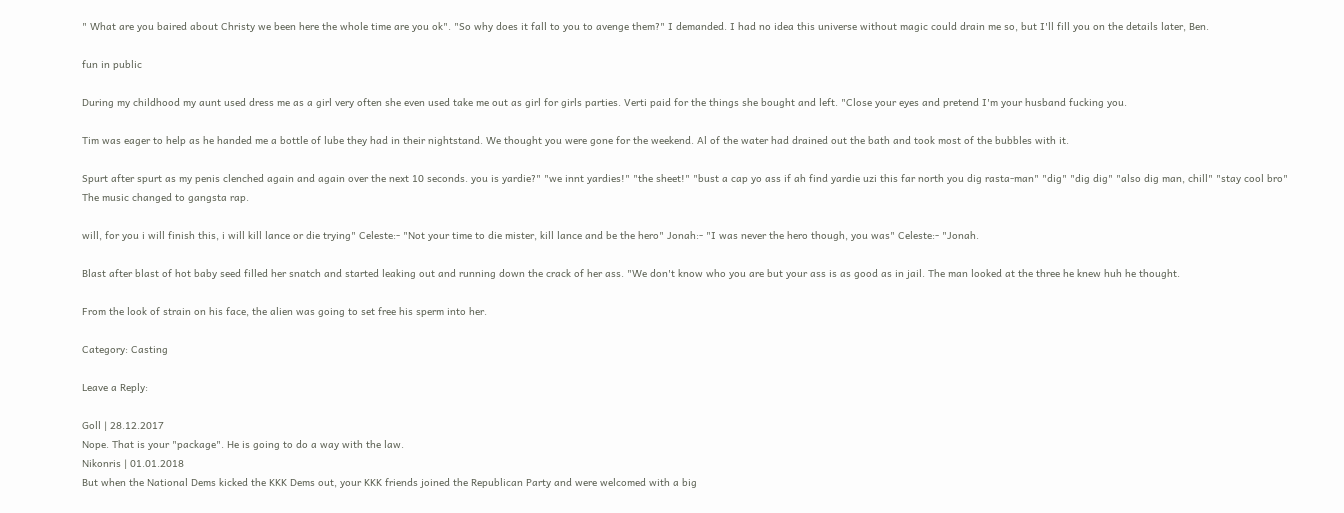" What are you baired about Christy we been here the whole time are you ok". "So why does it fall to you to avenge them?" I demanded. I had no idea this universe without magic could drain me so, but I'll fill you on the details later, Ben.

fun in public

During my childhood my aunt used dress me as a girl very often she even used take me out as girl for girls parties. Verti paid for the things she bought and left. "Close your eyes and pretend I'm your husband fucking you.

Tim was eager to help as he handed me a bottle of lube they had in their nightstand. We thought you were gone for the weekend. Al of the water had drained out the bath and took most of the bubbles with it.

Spurt after spurt as my penis clenched again and again over the next 10 seconds. you is yardie?" "we innt yardies!" "the sheet!" "bust a cap yo ass if ah find yardie uzi this far north you dig rasta-man" "dig" "dig dig" "also dig man, chill" "stay cool bro" The music changed to gangsta rap.

will, for you i will finish this, i will kill lance or die trying" Celeste:- "Not your time to die mister, kill lance and be the hero" Jonah:- "I was never the hero though, you was" Celeste:- "Jonah.

Blast after blast of hot baby seed filled her snatch and started leaking out and running down the crack of her ass. "We don't know who you are but your ass is as good as in jail. The man looked at the three he knew huh he thought.

From the look of strain on his face, the alien was going to set free his sperm into her.

Category: Casting

Leave a Reply:

Goll | 28.12.2017
Nope. That is your "package". He is going to do a way with the law.
Nikonris | 01.01.2018
But when the National Dems kicked the KKK Dems out, your KKK friends joined the Republican Party and were welcomed with a big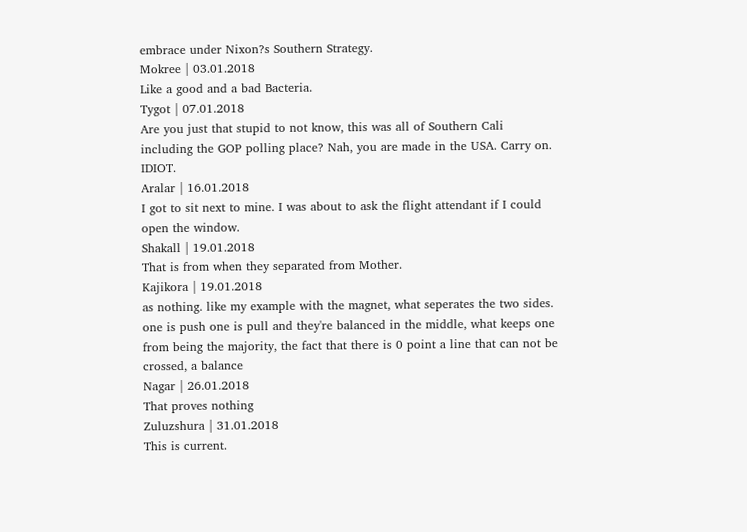embrace under Nixon?s Southern Strategy.
Mokree | 03.01.2018
Like a good and a bad Bacteria.
Tygot | 07.01.2018
Are you just that stupid to not know, this was all of Southern Cali including the GOP polling place? Nah, you are made in the USA. Carry on. IDIOT.
Aralar | 16.01.2018
I got to sit next to mine. I was about to ask the flight attendant if I could open the window.
Shakall | 19.01.2018
That is from when they separated from Mother.
Kajikora | 19.01.2018
as nothing. like my example with the magnet, what seperates the two sides. one is push one is pull and they're balanced in the middle, what keeps one from being the majority, the fact that there is 0 point a line that can not be crossed, a balance
Nagar | 26.01.2018
That proves nothing
Zuluzshura | 31.01.2018
This is current.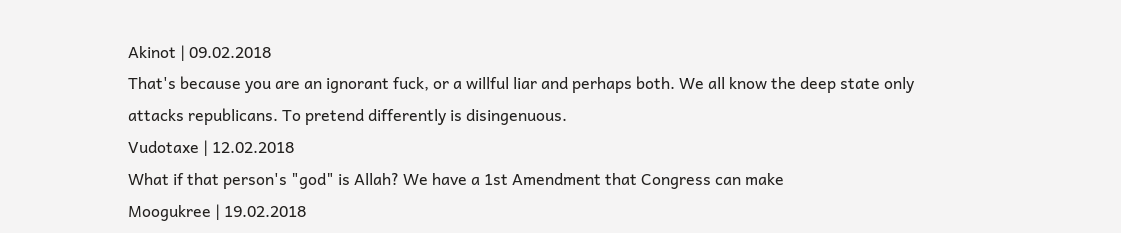Akinot | 09.02.2018
That's because you are an ignorant fuck, or a willful liar and perhaps both. We all know the deep state only attacks republicans. To pretend differently is disingenuous.
Vudotaxe | 12.02.2018
What if that person's "god" is Allah? We have a 1st Amendment that Congress can make
Moogukree | 19.02.2018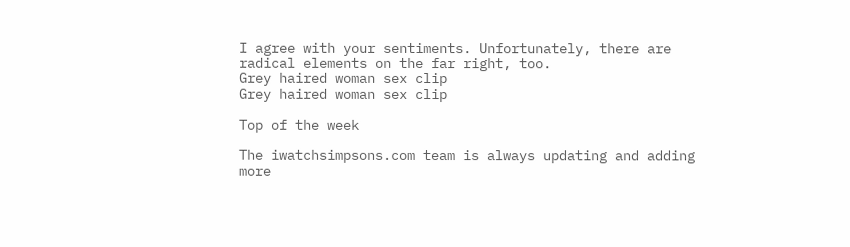I agree with your sentiments. Unfortunately, there are radical elements on the far right, too.
Grey haired woman sex clip
Grey haired woman sex clip

Top of the week

The iwatchsimpsons.com team is always updating and adding more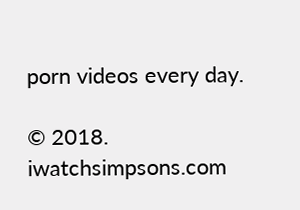porn videos every day.

© 2018. iwatchsimpsons.com